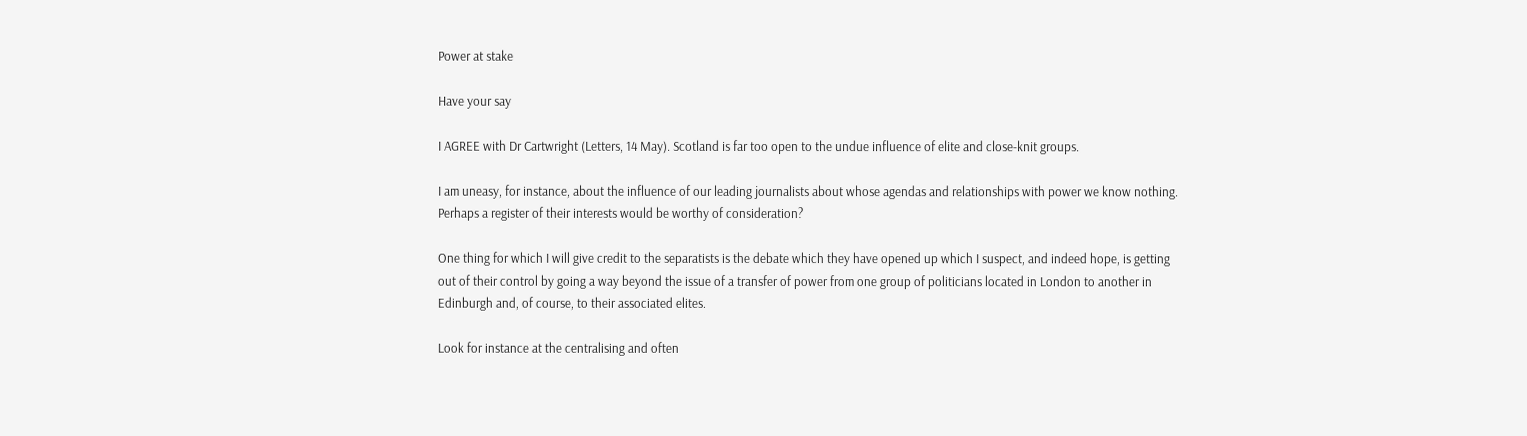Power at stake

Have your say

I AGREE with Dr Cartwright (Letters, 14 May). Scotland is far too open to the undue influence of elite and close-knit groups.

I am uneasy, for instance, about the influence of our leading journalists about whose agendas and relationships with power we know nothing. Perhaps a register of their interests would be worthy of consideration?

One thing for which I will give credit to the separatists is the debate which they have opened up which I suspect, and indeed hope, is getting out of their control by going a way beyond the issue of a transfer of power from one group of politicians located in London to another in Edinburgh and, of course, to their associated elites.

Look for instance at the centralising and often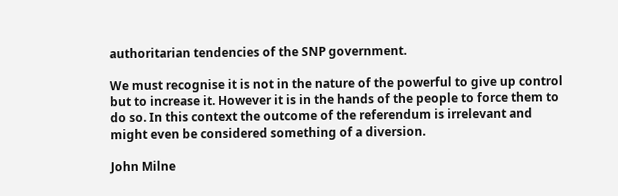authoritarian tendencies of the SNP government.

We must recognise it is not in the nature of the powerful to give up control but to increase it. However it is in the hands of the people to force them to do so. In this context the outcome of the referendum is irrelevant and might even be considered something of a diversion.

John Milne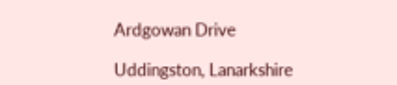Ardgowan Drive

Uddingston, Lanarkshire